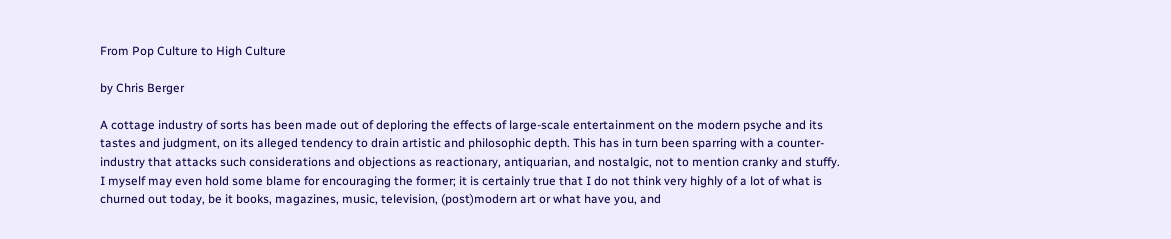From Pop Culture to High Culture

by Chris Berger

A cottage industry of sorts has been made out of deploring the effects of large-scale entertainment on the modern psyche and its tastes and judgment, on its alleged tendency to drain artistic and philosophic depth. This has in turn been sparring with a counter-industry that attacks such considerations and objections as reactionary, antiquarian, and nostalgic, not to mention cranky and stuffy. I myself may even hold some blame for encouraging the former; it is certainly true that I do not think very highly of a lot of what is churned out today, be it books, magazines, music, television, (post)modern art or what have you, and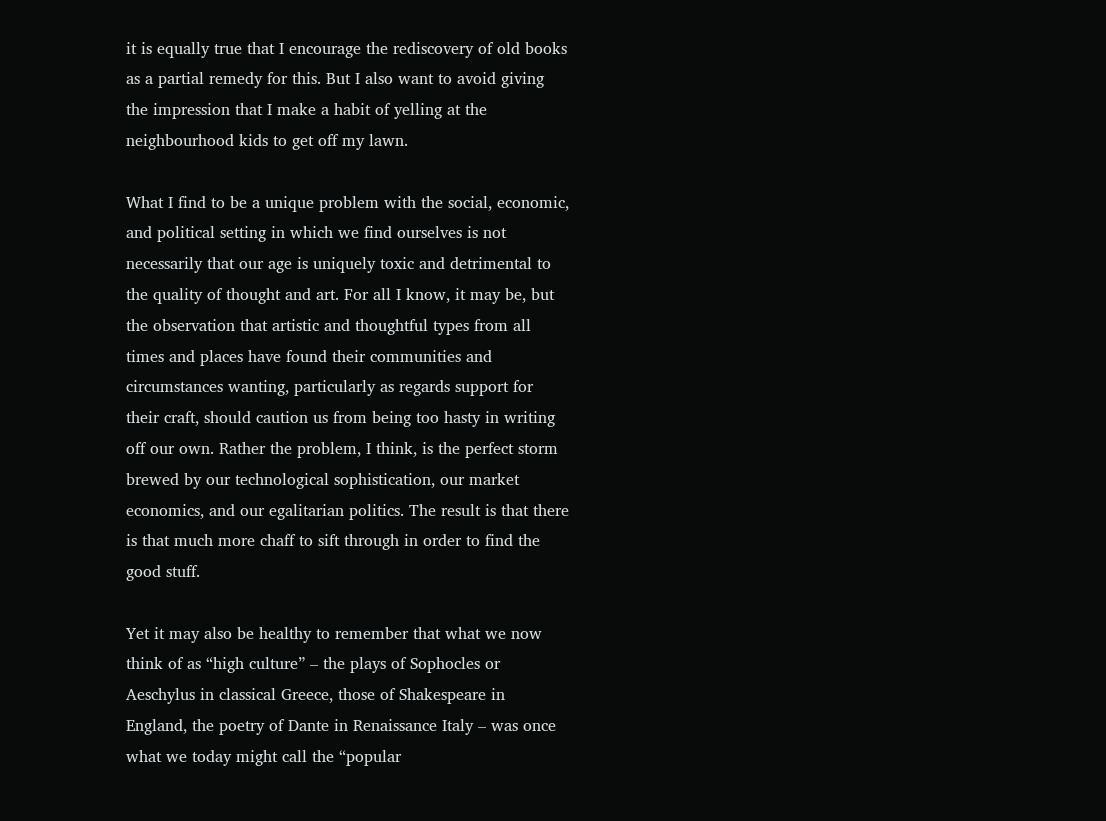it is equally true that I encourage the rediscovery of old books as a partial remedy for this. But I also want to avoid giving the impression that I make a habit of yelling at the neighbourhood kids to get off my lawn.

What I find to be a unique problem with the social, economic, and political setting in which we find ourselves is not necessarily that our age is uniquely toxic and detrimental to the quality of thought and art. For all I know, it may be, but the observation that artistic and thoughtful types from all times and places have found their communities and circumstances wanting, particularly as regards support for their craft, should caution us from being too hasty in writing off our own. Rather the problem, I think, is the perfect storm brewed by our technological sophistication, our market economics, and our egalitarian politics. The result is that there is that much more chaff to sift through in order to find the good stuff.

Yet it may also be healthy to remember that what we now think of as “high culture” – the plays of Sophocles or Aeschylus in classical Greece, those of Shakespeare in England, the poetry of Dante in Renaissance Italy – was once what we today might call the “popular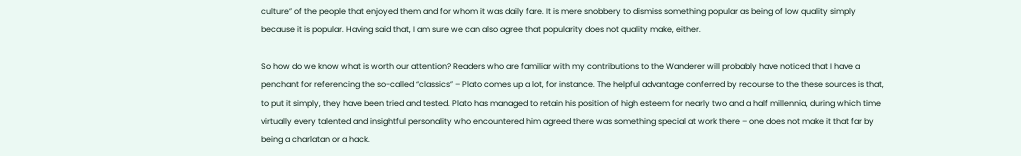culture” of the people that enjoyed them and for whom it was daily fare. It is mere snobbery to dismiss something popular as being of low quality simply because it is popular. Having said that, I am sure we can also agree that popularity does not quality make, either.

So how do we know what is worth our attention? Readers who are familiar with my contributions to the Wanderer will probably have noticed that I have a penchant for referencing the so-called “classics” – Plato comes up a lot, for instance. The helpful advantage conferred by recourse to the these sources is that, to put it simply, they have been tried and tested. Plato has managed to retain his position of high esteem for nearly two and a half millennia, during which time virtually every talented and insightful personality who encountered him agreed there was something special at work there – one does not make it that far by being a charlatan or a hack.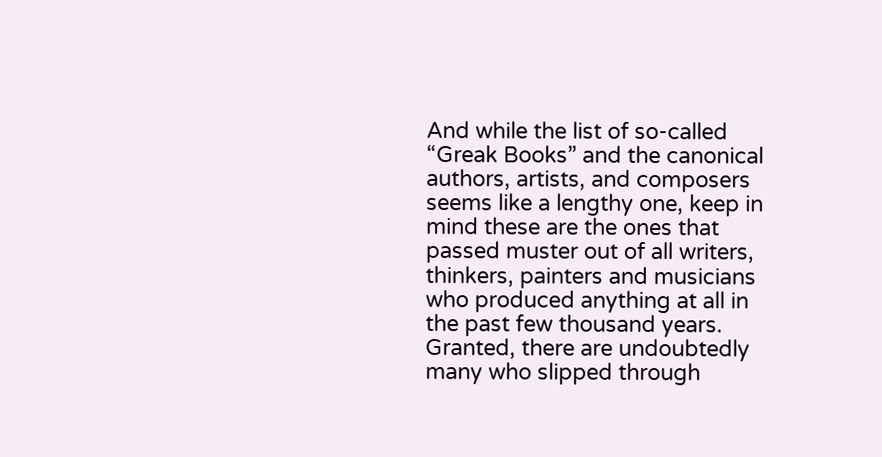And while the list of so-called “Greak Books” and the canonical authors, artists, and composers seems like a lengthy one, keep in mind these are the ones that passed muster out of all writers, thinkers, painters and musicians who produced anything at all in the past few thousand years. Granted, there are undoubtedly many who slipped through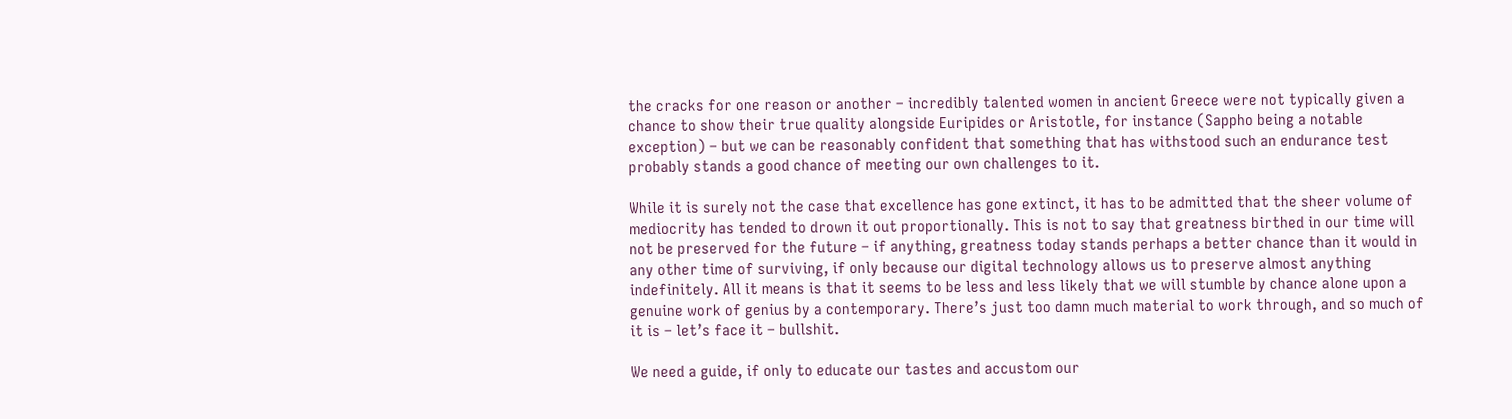the cracks for one reason or another – incredibly talented women in ancient Greece were not typically given a chance to show their true quality alongside Euripides or Aristotle, for instance (Sappho being a notable exception) – but we can be reasonably confident that something that has withstood such an endurance test probably stands a good chance of meeting our own challenges to it.

While it is surely not the case that excellence has gone extinct, it has to be admitted that the sheer volume of mediocrity has tended to drown it out proportionally. This is not to say that greatness birthed in our time will not be preserved for the future – if anything, greatness today stands perhaps a better chance than it would in any other time of surviving, if only because our digital technology allows us to preserve almost anything indefinitely. All it means is that it seems to be less and less likely that we will stumble by chance alone upon a genuine work of genius by a contemporary. There’s just too damn much material to work through, and so much of it is – let’s face it – bullshit.

We need a guide, if only to educate our tastes and accustom our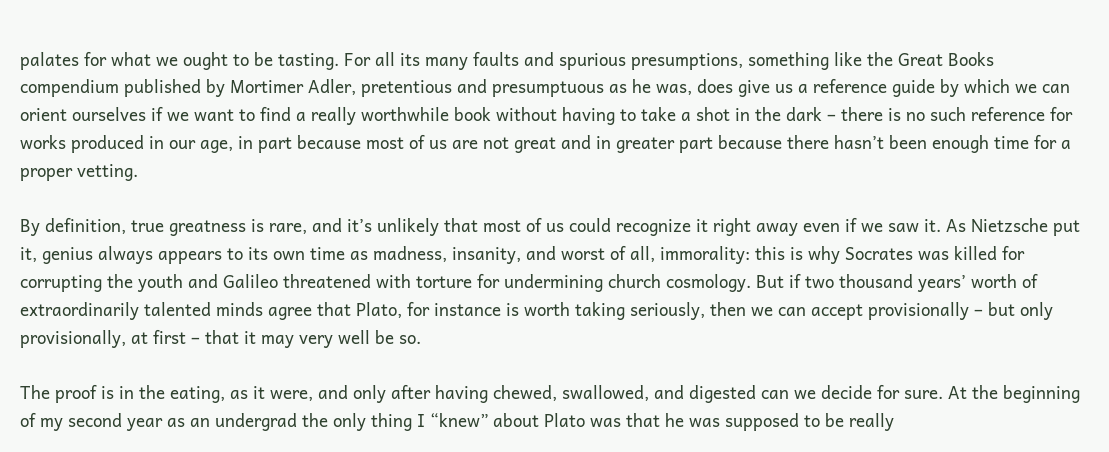palates for what we ought to be tasting. For all its many faults and spurious presumptions, something like the Great Books compendium published by Mortimer Adler, pretentious and presumptuous as he was, does give us a reference guide by which we can orient ourselves if we want to find a really worthwhile book without having to take a shot in the dark – there is no such reference for works produced in our age, in part because most of us are not great and in greater part because there hasn’t been enough time for a proper vetting.

By definition, true greatness is rare, and it’s unlikely that most of us could recognize it right away even if we saw it. As Nietzsche put it, genius always appears to its own time as madness, insanity, and worst of all, immorality: this is why Socrates was killed for corrupting the youth and Galileo threatened with torture for undermining church cosmology. But if two thousand years’ worth of extraordinarily talented minds agree that Plato, for instance is worth taking seriously, then we can accept provisionally – but only provisionally, at first – that it may very well be so.

The proof is in the eating, as it were, and only after having chewed, swallowed, and digested can we decide for sure. At the beginning of my second year as an undergrad the only thing I “knew” about Plato was that he was supposed to be really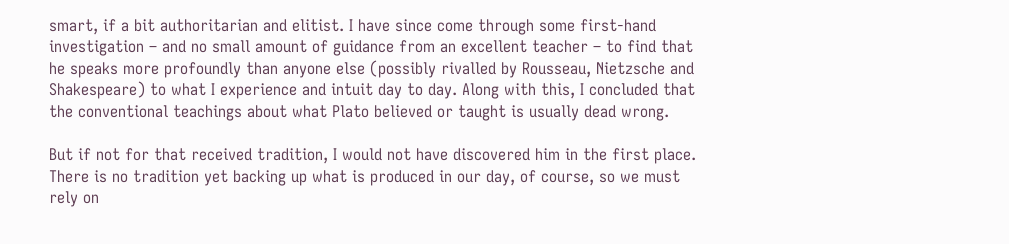smart, if a bit authoritarian and elitist. I have since come through some first-hand investigation – and no small amount of guidance from an excellent teacher – to find that he speaks more profoundly than anyone else (possibly rivalled by Rousseau, Nietzsche and Shakespeare) to what I experience and intuit day to day. Along with this, I concluded that the conventional teachings about what Plato believed or taught is usually dead wrong.

But if not for that received tradition, I would not have discovered him in the first place. There is no tradition yet backing up what is produced in our day, of course, so we must rely on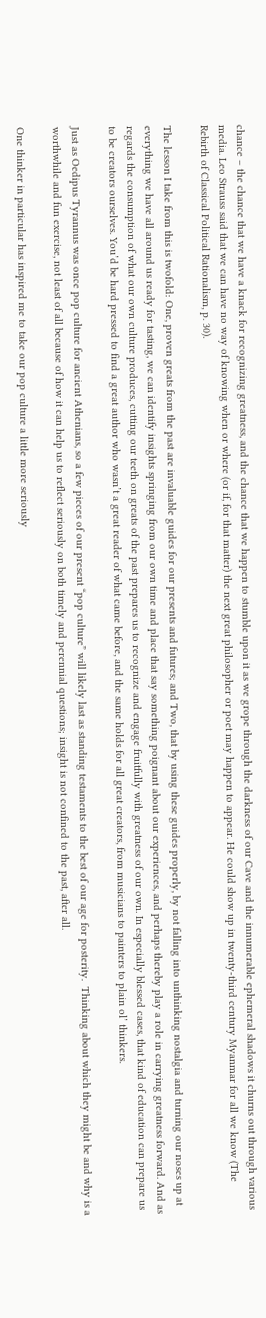chance – the chance that we have a knack for recognizing greatness, and the chance that we happen to stumble upon it as we grope through the darkness of our Cave and the innumerable ephemeral shadows it churns out through various media. Leo Strauss said that we can have no way of knowing when or where (or if, for that matter) the next great philosopher or poet may happen to appear. He could show up in twenty-third century Myanmar for all we know (The Rebirth of Classical Political Rationalism, p. 30).

The lesson I take from this is twofold: One, proven greats from the past are invaluable guides for our presents and futures; and Two, that by using these guides properly, by not falling into unthinking nostalgia and turning our noses up at everything we have all around us ready for tasting, we can identify insights springing from our own time and place that say something poignant about our experiences, and perhaps thereby play a role in carrying greatness forward. And as regards the consumption of what our own culture produces, cutting our teeth on greats of the past prepares us to recognize and engage fruitfully with greatness of our own. In especially blessed cases, that kind of education can prepare us to be creators ourselves. You’d be hard pressed to find a great author who wasn’t a great reader of what came before, and the same holds for all great creators, from musicians to painters to plain ol’ thinkers.

Just as Oedipus Tyrannus was once pop culture for ancient Athenians, so a few pieces of our present “pop culture” will likely last as standing testaments to the best of our age for posterity.  Thinking about which they might be and why is a worthwhile and fun exercise, not least of all because of how it can help us to reflect seriously on both timely and perennial questions; insight is not confined to the past, after all.

One thinker in particular has inspired me to take our pop culture a little more seriously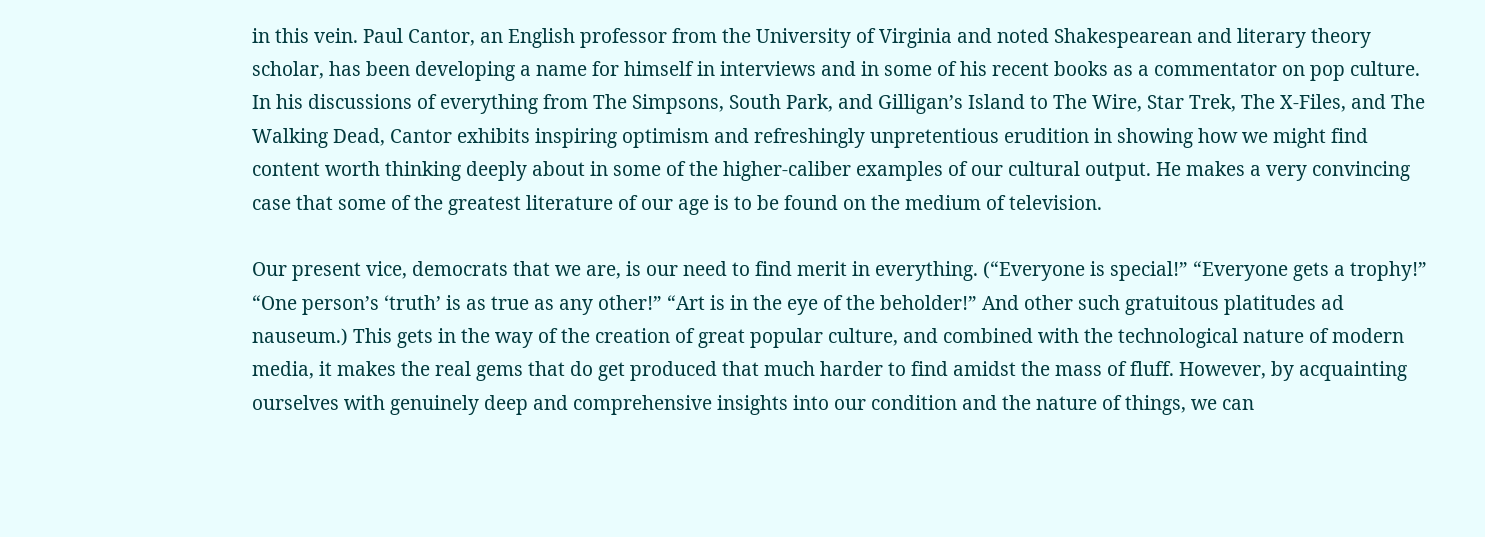in this vein. Paul Cantor, an English professor from the University of Virginia and noted Shakespearean and literary theory scholar, has been developing a name for himself in interviews and in some of his recent books as a commentator on pop culture.  In his discussions of everything from The Simpsons, South Park, and Gilligan’s Island to The Wire, Star Trek, The X-Files, and The Walking Dead, Cantor exhibits inspiring optimism and refreshingly unpretentious erudition in showing how we might find content worth thinking deeply about in some of the higher-caliber examples of our cultural output. He makes a very convincing case that some of the greatest literature of our age is to be found on the medium of television.

Our present vice, democrats that we are, is our need to find merit in everything. (“Everyone is special!” “Everyone gets a trophy!” “One person’s ‘truth’ is as true as any other!” “Art is in the eye of the beholder!” And other such gratuitous platitudes ad nauseum.) This gets in the way of the creation of great popular culture, and combined with the technological nature of modern media, it makes the real gems that do get produced that much harder to find amidst the mass of fluff. However, by acquainting ourselves with genuinely deep and comprehensive insights into our condition and the nature of things, we can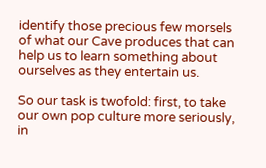identify those precious few morsels of what our Cave produces that can help us to learn something about ourselves as they entertain us.

So our task is twofold: first, to take our own pop culture more seriously, in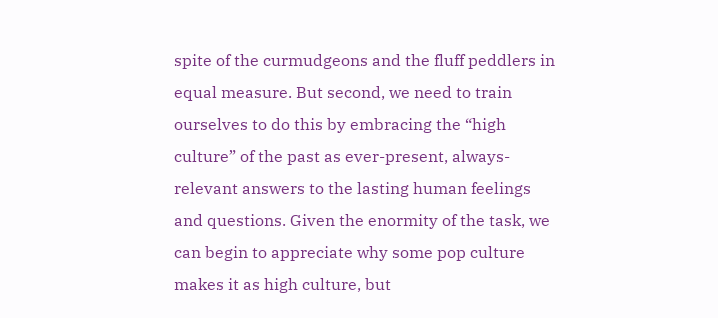spite of the curmudgeons and the fluff peddlers in equal measure. But second, we need to train ourselves to do this by embracing the “high culture” of the past as ever-present, always-relevant answers to the lasting human feelings and questions. Given the enormity of the task, we can begin to appreciate why some pop culture makes it as high culture, but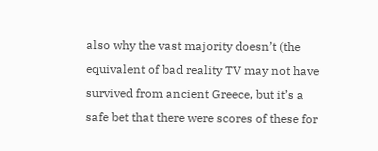also why the vast majority doesn’t (the equivalent of bad reality TV may not have survived from ancient Greece, but it’s a safe bet that there were scores of these for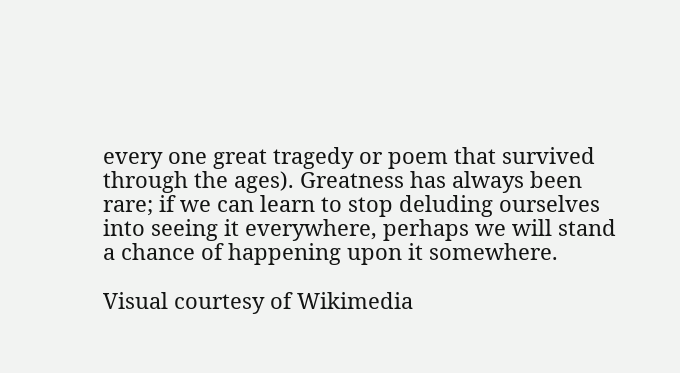every one great tragedy or poem that survived through the ages). Greatness has always been rare; if we can learn to stop deluding ourselves into seeing it everywhere, perhaps we will stand a chance of happening upon it somewhere.

Visual courtesy of Wikimedia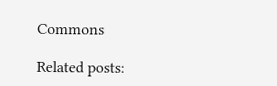Commons

Related posts: